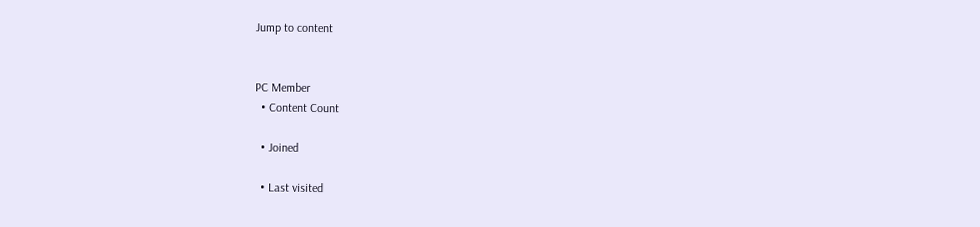Jump to content


PC Member
  • Content Count

  • Joined

  • Last visited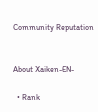Community Reputation


About Xaiken-EN-

  • Rank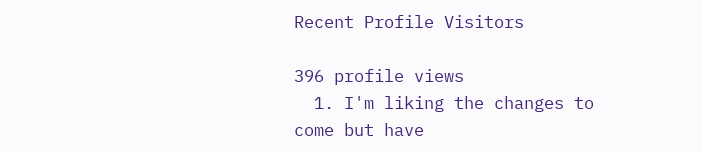Recent Profile Visitors

396 profile views
  1. I'm liking the changes to come but have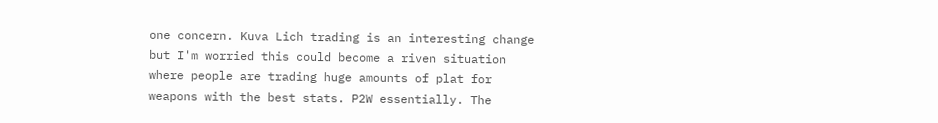one concern. Kuva Lich trading is an interesting change but I'm worried this could become a riven situation where people are trading huge amounts of plat for weapons with the best stats. P2W essentially. The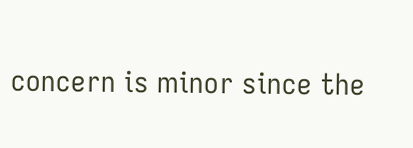concern is minor since the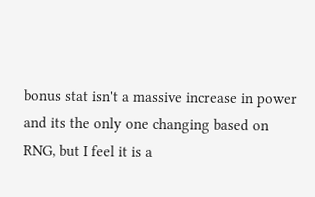bonus stat isn't a massive increase in power and its the only one changing based on RNG, but I feel it is a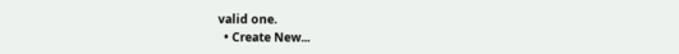valid one.
  • Create New...